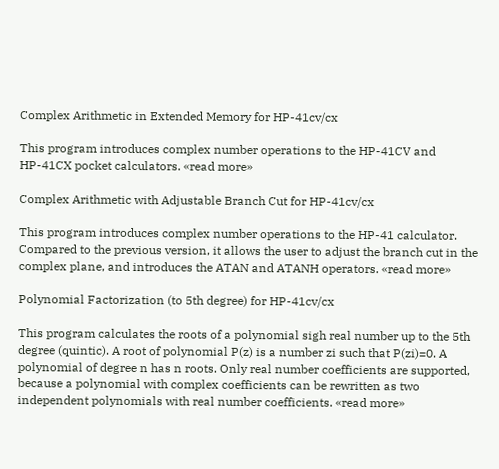Complex Arithmetic in Extended Memory for HP-41cv/cx

This program introduces complex number operations to the HP-41CV and HP-41CX pocket calculators. «read more»

Complex Arithmetic with Adjustable Branch Cut for HP-41cv/cx

This program introduces complex number operations to the HP-41 calculator. Compared to the previous version, it allows the user to adjust the branch cut in the complex plane, and introduces the ATAN and ATANH operators. «read more»

Polynomial Factorization (to 5th degree) for HP-41cv/cx

This program calculates the roots of a polynomial sigh real number up to the 5th degree (quintic). A root of polynomial P(z) is a number zi such that P(zi)=0. A polynomial of degree n has n roots. Only real number coefficients are supported, because a polynomial with complex coefficients can be rewritten as two independent polynomials with real number coefficients. «read more»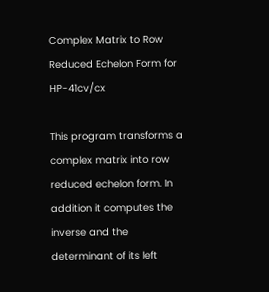Complex Matrix to Row Reduced Echelon Form for HP-41cv/cx

This program transforms a complex matrix into row reduced echelon form. In addition it computes the inverse and the determinant of its left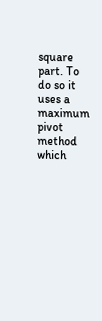square part. To do so it uses a maximum pivot method which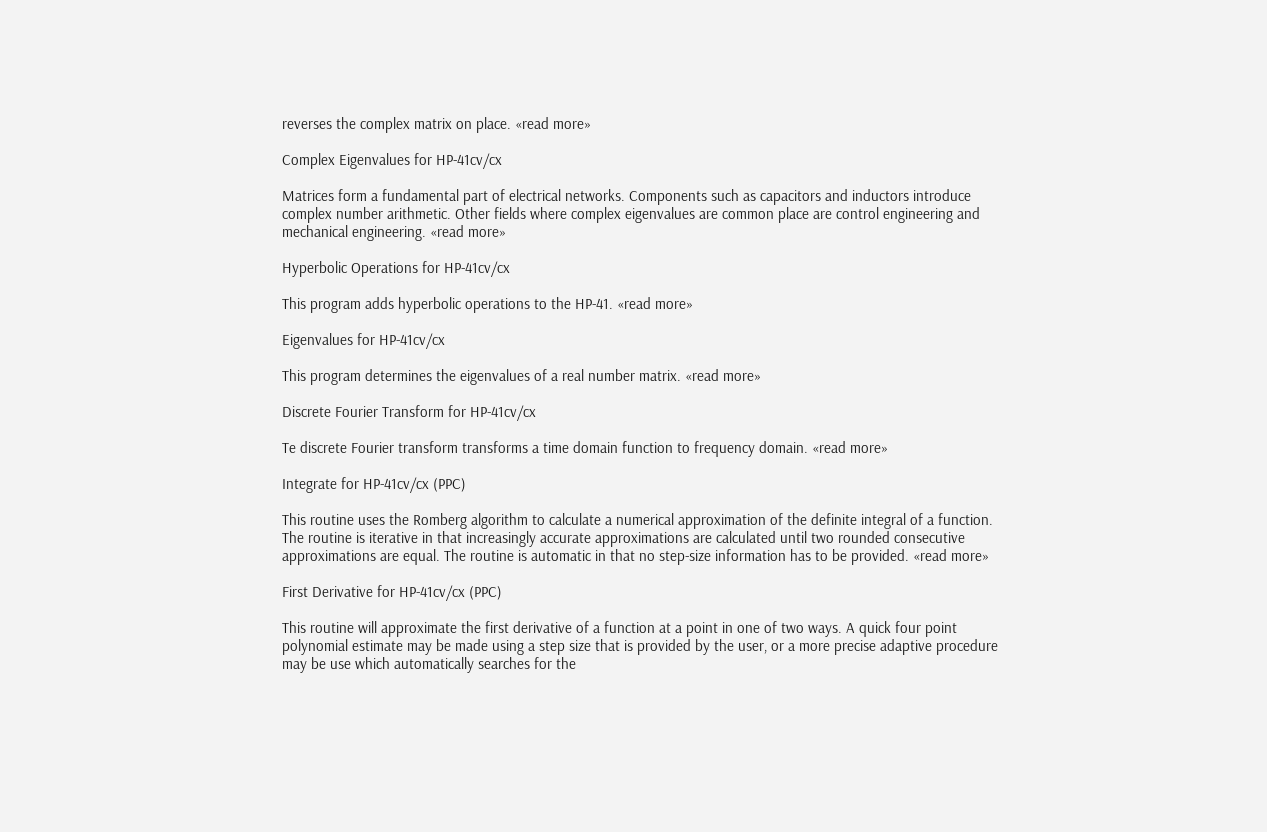reverses the complex matrix on place. «read more»

Complex Eigenvalues for HP-41cv/cx

Matrices form a fundamental part of electrical networks. Components such as capacitors and inductors introduce complex number arithmetic. Other fields where complex eigenvalues are common place are control engineering and mechanical engineering. «read more»

Hyperbolic Operations for HP-41cv/cx

This program adds hyperbolic operations to the HP-41. «read more»

Eigenvalues for HP-41cv/cx

This program determines the eigenvalues of a real number matrix. «read more»

Discrete Fourier Transform for HP-41cv/cx

Te discrete Fourier transform transforms a time domain function to frequency domain. «read more»

Integrate for HP-41cv/cx (PPC)

This routine uses the Romberg algorithm to calculate a numerical approximation of the definite integral of a function. The routine is iterative in that increasingly accurate approximations are calculated until two rounded consecutive approximations are equal. The routine is automatic in that no step-size information has to be provided. «read more»

First Derivative for HP-41cv/cx (PPC)

This routine will approximate the first derivative of a function at a point in one of two ways. A quick four point polynomial estimate may be made using a step size that is provided by the user, or a more precise adaptive procedure may be use which automatically searches for the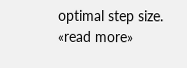optimal step size. «read more»